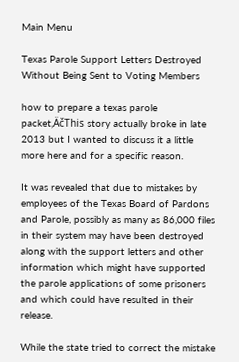Main Menu

Texas Parole Support Letters Destroyed Without Being Sent to Voting Members

how to prepare a texas parole packet‚ÄčThis story actually broke in late 2013 but I wanted to discuss it a little more here and for a specific reason.

It was revealed that due to mistakes by employees of the Texas Board of Pardons and Parole, possibly as many as 86,000 files in their system may have been destroyed along with the support letters and other information which might have supported the parole applications of some prisoners and which could have resulted in their release.

While the state tried to correct the mistake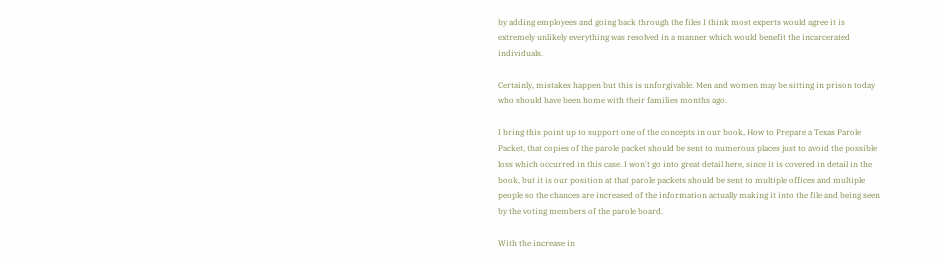by adding employees and going back through the files I think most experts would agree it is extremely unlikely everything was resolved in a manner which would benefit the incarcerated individuals.

Certainly, mistakes happen but this is unforgivable. Men and women may be sitting in prison today who should have been home with their families months ago.

I bring this point up to support one of the concepts in our book, How to Prepare a Texas Parole Packet, that copies of the parole packet should be sent to numerous places just to avoid the possible loss which occurred in this case. I won't go into great detail here, since it is covered in detail in the book, but it is our position at that parole packets should be sent to multiple offices and multiple people so the chances are increased of the information actually making it into the file and being seen by the voting members of the parole board.

With the increase in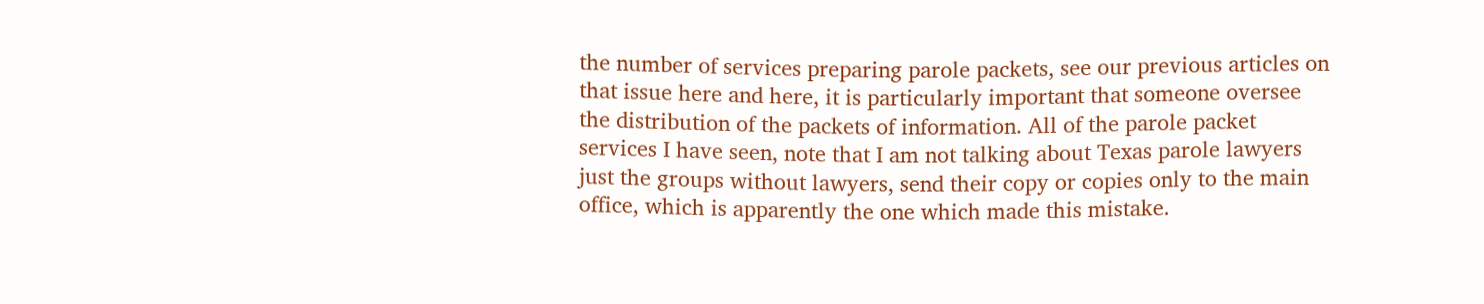the number of services preparing parole packets, see our previous articles on that issue here and here, it is particularly important that someone oversee the distribution of the packets of information. All of the parole packet services I have seen, note that I am not talking about Texas parole lawyers just the groups without lawyers, send their copy or copies only to the main office, which is apparently the one which made this mistake.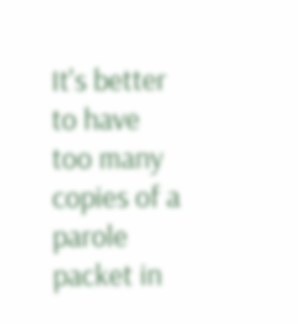It's better to have too many copies of a parole packet in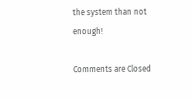the system than not enough!

Comments are Closed